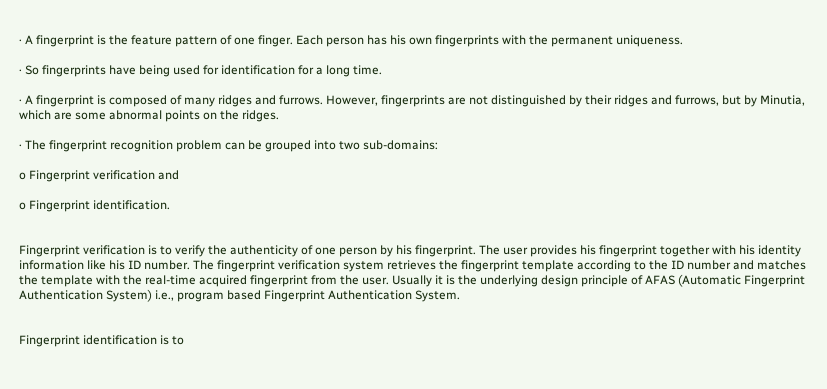· A fingerprint is the feature pattern of one finger. Each person has his own fingerprints with the permanent uniqueness.

· So fingerprints have being used for identification for a long time.

· A fingerprint is composed of many ridges and furrows. However, fingerprints are not distinguished by their ridges and furrows, but by Minutia, which are some abnormal points on the ridges.

· The fingerprint recognition problem can be grouped into two sub-domains:

o Fingerprint verification and

o Fingerprint identification.


Fingerprint verification is to verify the authenticity of one person by his fingerprint. The user provides his fingerprint together with his identity information like his ID number. The fingerprint verification system retrieves the fingerprint template according to the ID number and matches the template with the real-time acquired fingerprint from the user. Usually it is the underlying design principle of AFAS (Automatic Fingerprint Authentication System) i.e., program based Fingerprint Authentication System.


Fingerprint identification is to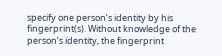specify one person’s identity by his fingerprint(s). Without knowledge of the person’s identity, the fingerprint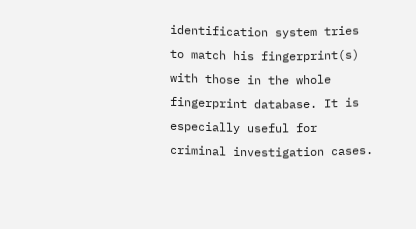identification system tries to match his fingerprint(s) with those in the whole fingerprint database. It is especially useful for criminal investigation cases.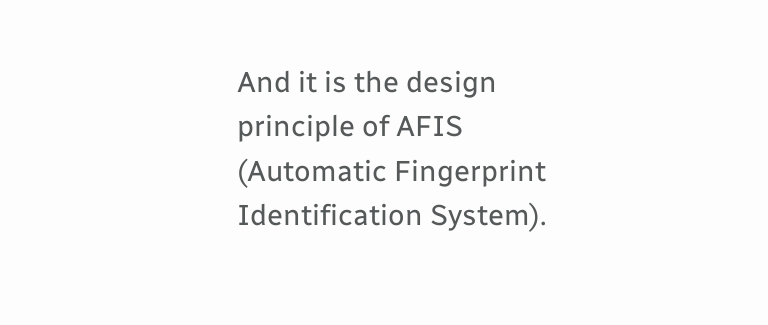And it is the design principle of AFIS (Automatic Fingerprint Identification System).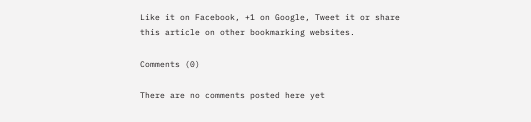Like it on Facebook, +1 on Google, Tweet it or share this article on other bookmarking websites.

Comments (0)

There are no comments posted here yet